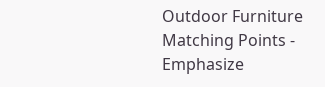Outdoor Furniture Matching Points - Emphasize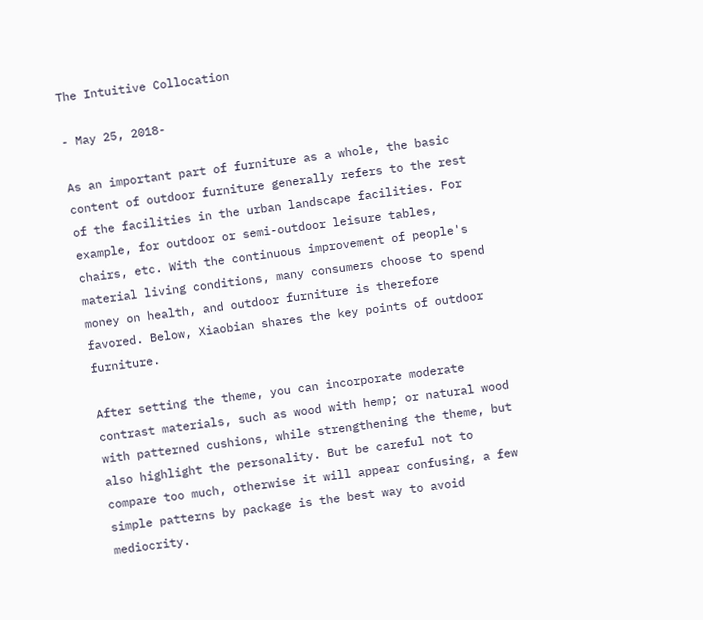The Intuitive Collocation

- May 25, 2018-

As an important part of furniture as a whole, the basic content of outdoor furniture generally refers to the rest of the facilities in the urban landscape facilities. For example, for outdoor or semi-outdoor leisure tables, chairs, etc. With the continuous improvement of people's material living conditions, many consumers choose to spend money on health, and outdoor furniture is therefore favored. Below, Xiaobian shares the key points of outdoor furniture.

After setting the theme, you can incorporate moderate contrast materials, such as wood with hemp; or natural wood with patterned cushions, while strengthening the theme, but also highlight the personality. But be careful not to compare too much, otherwise it will appear confusing, a few simple patterns by package is the best way to avoid mediocrity.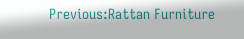Previous:Rattan Furniture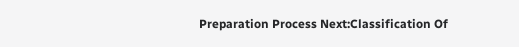Preparation Process Next:Classification Of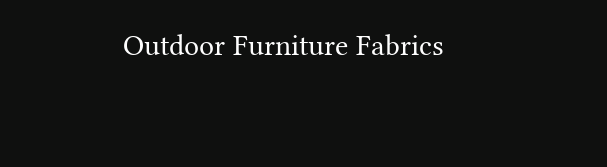Outdoor Furniture Fabrics